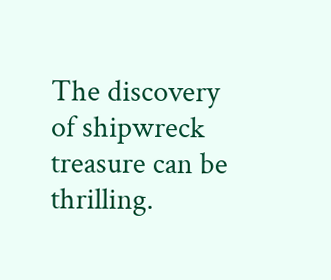The discovery of shipwreck treasure can be thrilling.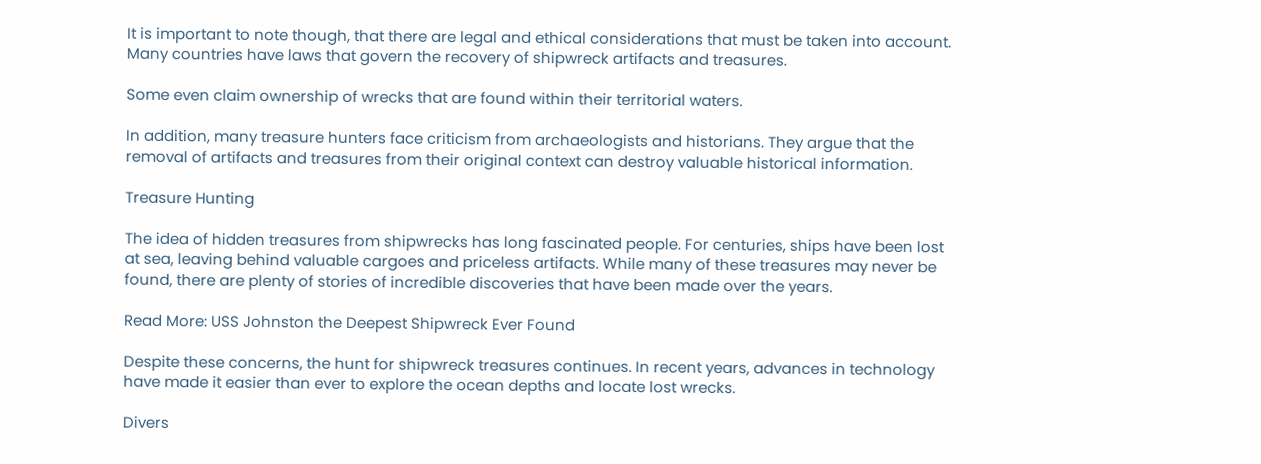It is important to note though, that there are legal and ethical considerations that must be taken into account. Many countries have laws that govern the recovery of shipwreck artifacts and treasures.

Some even claim ownership of wrecks that are found within their territorial waters.

In addition, many treasure hunters face criticism from archaeologists and historians. They argue that the removal of artifacts and treasures from their original context can destroy valuable historical information.

Treasure Hunting

The idea of hidden treasures from shipwrecks has long fascinated people. For centuries, ships have been lost at sea, leaving behind valuable cargoes and priceless artifacts. While many of these treasures may never be found, there are plenty of stories of incredible discoveries that have been made over the years.

Read More: USS Johnston the Deepest Shipwreck Ever Found

Despite these concerns, the hunt for shipwreck treasures continues. In recent years, advances in technology have made it easier than ever to explore the ocean depths and locate lost wrecks.

Divers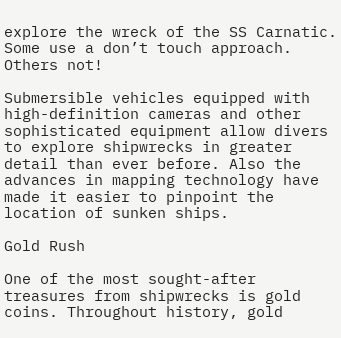explore the wreck of the SS Carnatic. Some use a don’t touch approach. Others not!

Submersible vehicles equipped with high-definition cameras and other sophisticated equipment allow divers to explore shipwrecks in greater detail than ever before. Also the advances in mapping technology have made it easier to pinpoint the location of sunken ships.

Gold Rush

One of the most sought-after treasures from shipwrecks is gold coins. Throughout history, gold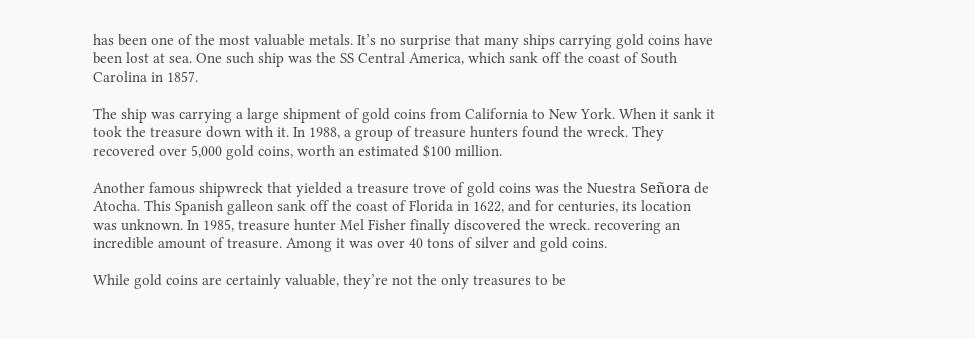has been one of the most valuable metals. It’s no surprise that many ships carrying gold coins have been lost at sea. One such ship was the SS Central America, which sank off the coast of South Carolina in 1857.

The ship was carrying a large shipment of gold coins from California to New York. When it sank it took the treasure down with it. In 1988, a group of treasure hunters found the wreck. They recovered over 5,000 gold coins, worth an estimated $100 million.

Another famous shipwreck that yielded a treasure trove of gold coins was the Nuestra Señora de Atocha. This Spanish galleon sank off the coast of Florida in 1622, and for centuries, its location was unknown. In 1985, treasure hunter Mel Fisher finally discovered the wreck. recovering an incredible amount of treasure. Among it was over 40 tons of silver and gold coins.

While gold coins are certainly valuable, they’re not the only treasures to be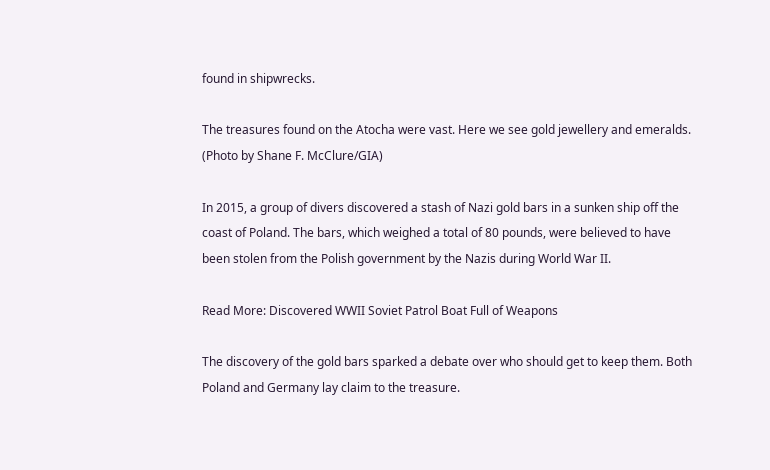found in shipwrecks.

The treasures found on the Atocha were vast. Here we see gold jewellery and emeralds. (Photo by Shane F. McClure/GIA)

In 2015, a group of divers discovered a stash of Nazi gold bars in a sunken ship off the coast of Poland. The bars, which weighed a total of 80 pounds, were believed to have been stolen from the Polish government by the Nazis during World War II.

Read More: Discovered WWII Soviet Patrol Boat Full of Weapons

The discovery of the gold bars sparked a debate over who should get to keep them. Both Poland and Germany lay claim to the treasure.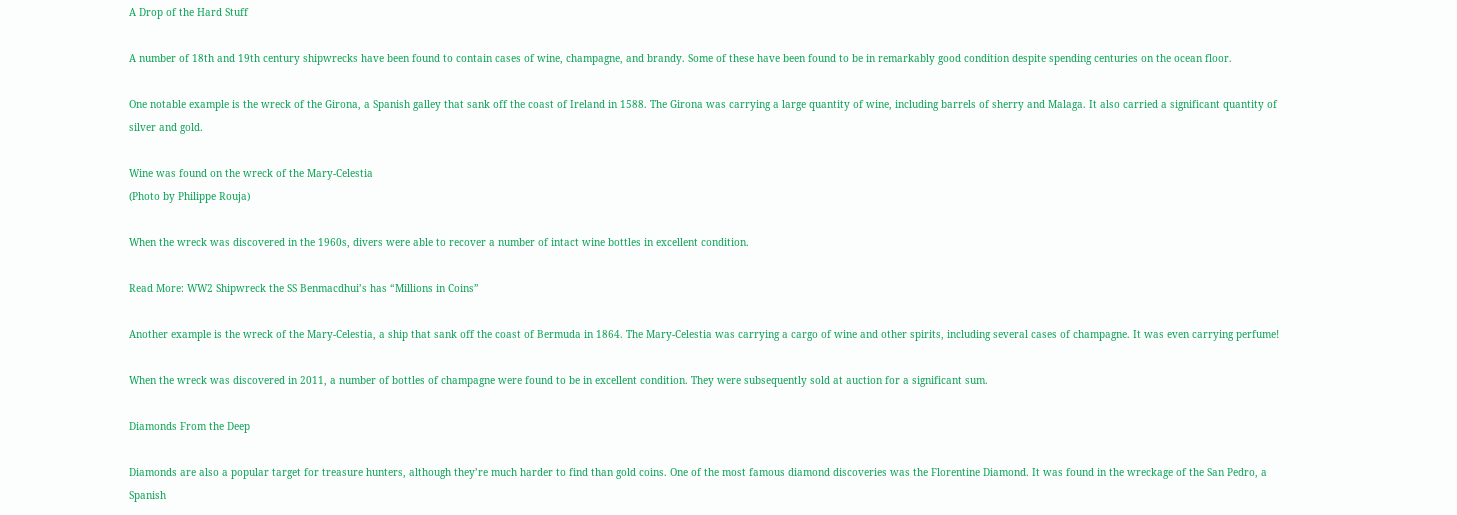A Drop of the Hard Stuff

A number of 18th and 19th century shipwrecks have been found to contain cases of wine, champagne, and brandy. Some of these have been found to be in remarkably good condition despite spending centuries on the ocean floor.

One notable example is the wreck of the Girona, a Spanish galley that sank off the coast of Ireland in 1588. The Girona was carrying a large quantity of wine, including barrels of sherry and Malaga. It also carried a significant quantity of silver and gold.

Wine was found on the wreck of the Mary-Celestia
(Photo by Philippe Rouja)

When the wreck was discovered in the 1960s, divers were able to recover a number of intact wine bottles in excellent condition.

Read More: WW2 Shipwreck the SS Benmacdhui’s has “Millions in Coins”

Another example is the wreck of the Mary-Celestia, a ship that sank off the coast of Bermuda in 1864. The Mary-Celestia was carrying a cargo of wine and other spirits, including several cases of champagne. It was even carrying perfume!

When the wreck was discovered in 2011, a number of bottles of champagne were found to be in excellent condition. They were subsequently sold at auction for a significant sum.

Diamonds From the Deep

Diamonds are also a popular target for treasure hunters, although they’re much harder to find than gold coins. One of the most famous diamond discoveries was the Florentine Diamond. It was found in the wreckage of the San Pedro, a Spanish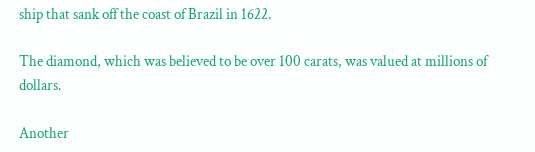ship that sank off the coast of Brazil in 1622.

The diamond, which was believed to be over 100 carats, was valued at millions of dollars.

Another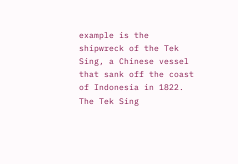example is the shipwreck of the Tek Sing, a Chinese vessel that sank off the coast of Indonesia in 1822. The Tek Sing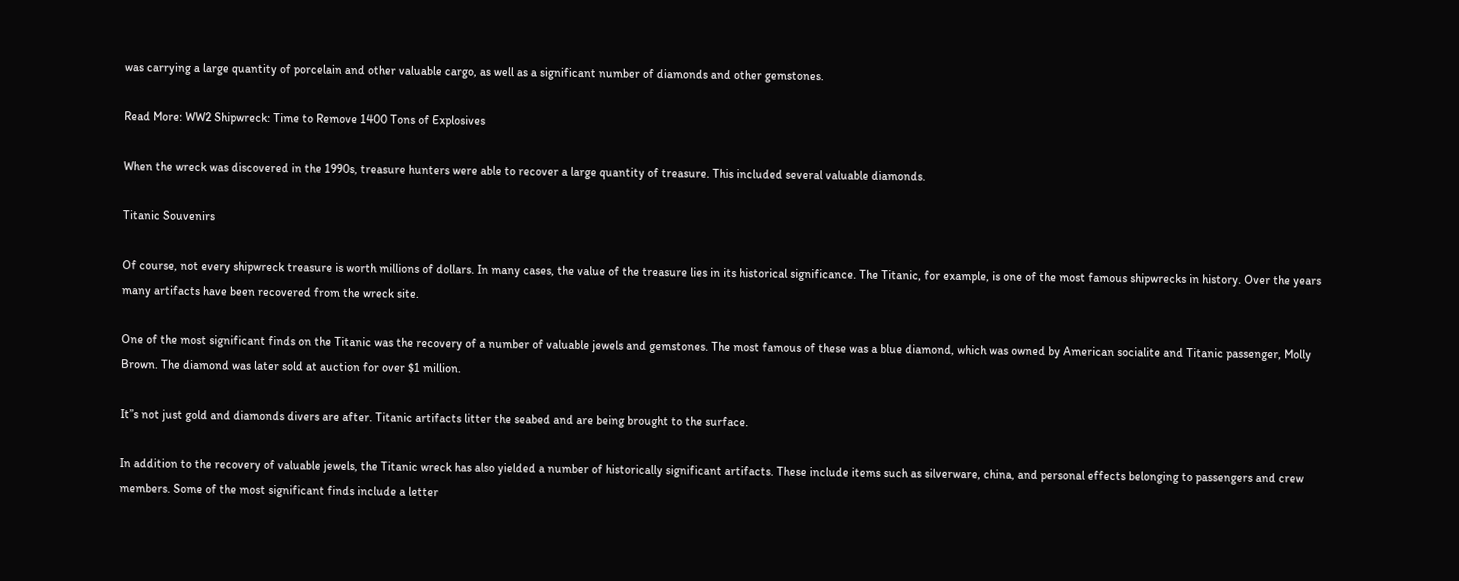was carrying a large quantity of porcelain and other valuable cargo, as well as a significant number of diamonds and other gemstones.

Read More: WW2 Shipwreck: Time to Remove 1400 Tons of Explosives

When the wreck was discovered in the 1990s, treasure hunters were able to recover a large quantity of treasure. This included several valuable diamonds.

Titanic Souvenirs

Of course, not every shipwreck treasure is worth millions of dollars. In many cases, the value of the treasure lies in its historical significance. The Titanic, for example, is one of the most famous shipwrecks in history. Over the years many artifacts have been recovered from the wreck site.

One of the most significant finds on the Titanic was the recovery of a number of valuable jewels and gemstones. The most famous of these was a blue diamond, which was owned by American socialite and Titanic passenger, Molly Brown. The diamond was later sold at auction for over $1 million.

It”s not just gold and diamonds divers are after. Titanic artifacts litter the seabed and are being brought to the surface.

In addition to the recovery of valuable jewels, the Titanic wreck has also yielded a number of historically significant artifacts. These include items such as silverware, china, and personal effects belonging to passengers and crew members. Some of the most significant finds include a letter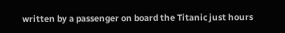written by a passenger on board the Titanic just hours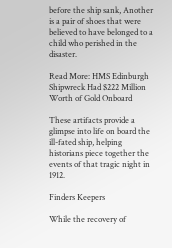before the ship sank, Another is a pair of shoes that were believed to have belonged to a child who perished in the disaster.

Read More: HMS Edinburgh Shipwreck Had $222 Million Worth of Gold Onboard

These artifacts provide a glimpse into life on board the ill-fated ship, helping historians piece together the events of that tragic night in 1912.

Finders Keepers

While the recovery of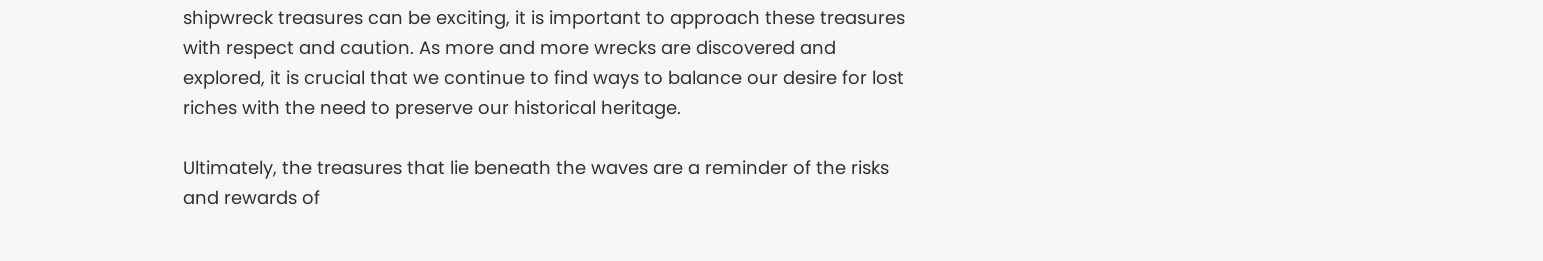shipwreck treasures can be exciting, it is important to approach these treasures with respect and caution. As more and more wrecks are discovered and explored, it is crucial that we continue to find ways to balance our desire for lost riches with the need to preserve our historical heritage.

Ultimately, the treasures that lie beneath the waves are a reminder of the risks and rewards of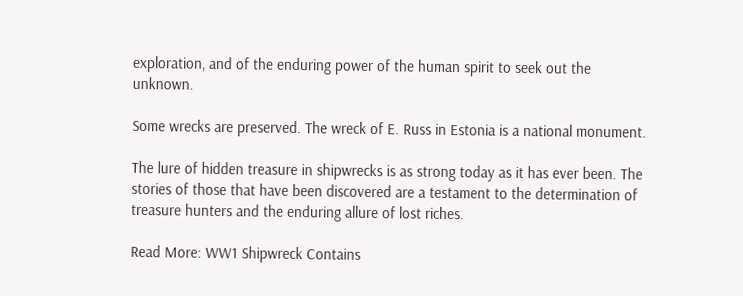exploration, and of the enduring power of the human spirit to seek out the unknown.

Some wrecks are preserved. The wreck of E. Russ in Estonia is a national monument.

The lure of hidden treasure in shipwrecks is as strong today as it has ever been. The stories of those that have been discovered are a testament to the determination of treasure hunters and the enduring allure of lost riches.

Read More: WW1 Shipwreck Contains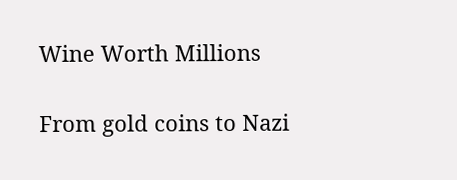Wine Worth Millions

From gold coins to Nazi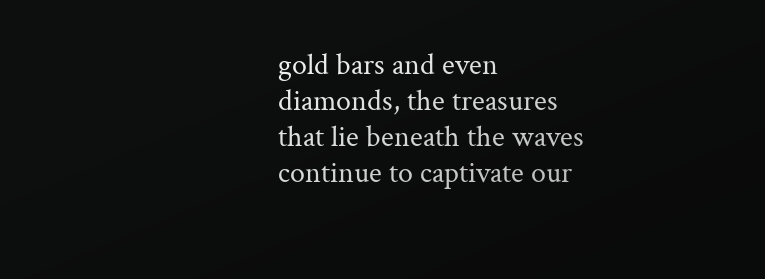gold bars and even diamonds, the treasures that lie beneath the waves continue to captivate our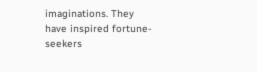imaginations. They have inspired fortune-seekers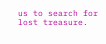us to search for lost treasure.